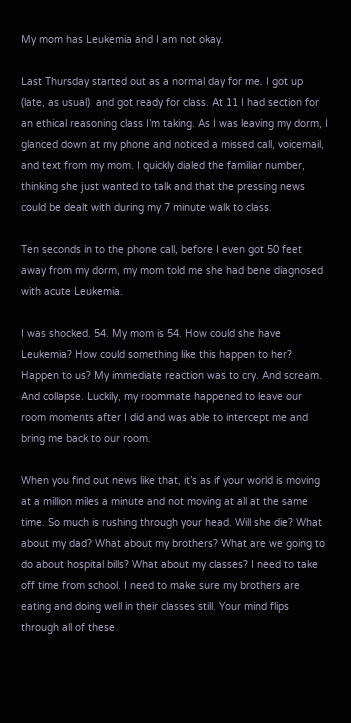My mom has Leukemia and I am not okay.

Last Thursday started out as a normal day for me. I got up (late, as usual)  and got ready for class. At 11 I had section for an ethical reasoning class I’m taking. As I was leaving my dorm, I glanced down at my phone and noticed a missed call, voicemail, and text from my mom. I quickly dialed the familiar number, thinking she just wanted to talk and that the pressing news could be dealt with during my 7 minute walk to class.

Ten seconds in to the phone call, before I even got 50 feet away from my dorm, my mom told me she had bene diagnosed with acute Leukemia.

I was shocked. 54. My mom is 54. How could she have Leukemia? How could something like this happen to her? Happen to us? My immediate reaction was to cry. And scream. And collapse. Luckily, my roommate happened to leave our room moments after I did and was able to intercept me and bring me back to our room.

When you find out news like that, it’s as if your world is moving at a million miles a minute and not moving at all at the same time. So much is rushing through your head. Will she die? What about my dad? What about my brothers? What are we going to do about hospital bills? What about my classes? I need to take off time from school. I need to make sure my brothers are eating and doing well in their classes still. Your mind flips through all of these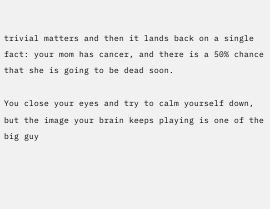trivial matters and then it lands back on a single fact: your mom has cancer, and there is a 50% chance that she is going to be dead soon.

You close your eyes and try to calm yourself down, but the image your brain keeps playing is one of the big guy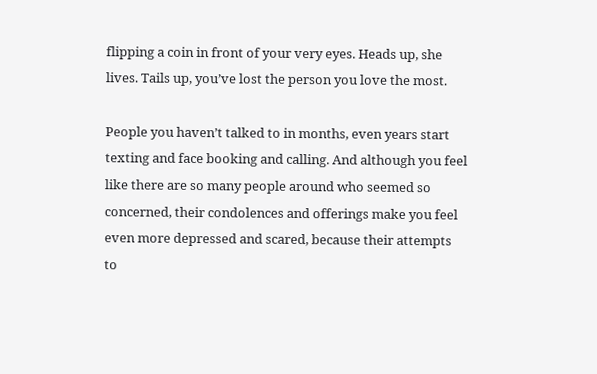flipping a coin in front of your very eyes. Heads up, she lives. Tails up, you’ve lost the person you love the most.

People you haven’t talked to in months, even years start texting and face booking and calling. And although you feel like there are so many people around who seemed so concerned, their condolences and offerings make you feel even more depressed and scared, because their attempts to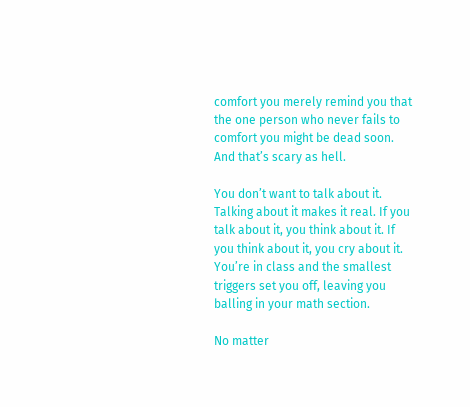comfort you merely remind you that the one person who never fails to comfort you might be dead soon. And that’s scary as hell.

You don’t want to talk about it. Talking about it makes it real. If you talk about it, you think about it. If you think about it, you cry about it. You’re in class and the smallest triggers set you off, leaving you balling in your math section.

No matter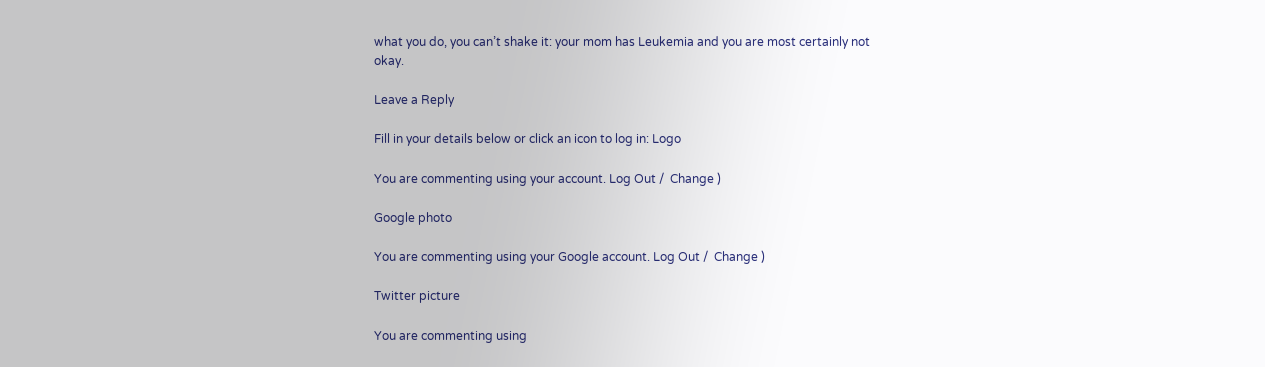what you do, you can’t shake it: your mom has Leukemia and you are most certainly not okay.

Leave a Reply

Fill in your details below or click an icon to log in: Logo

You are commenting using your account. Log Out /  Change )

Google photo

You are commenting using your Google account. Log Out /  Change )

Twitter picture

You are commenting using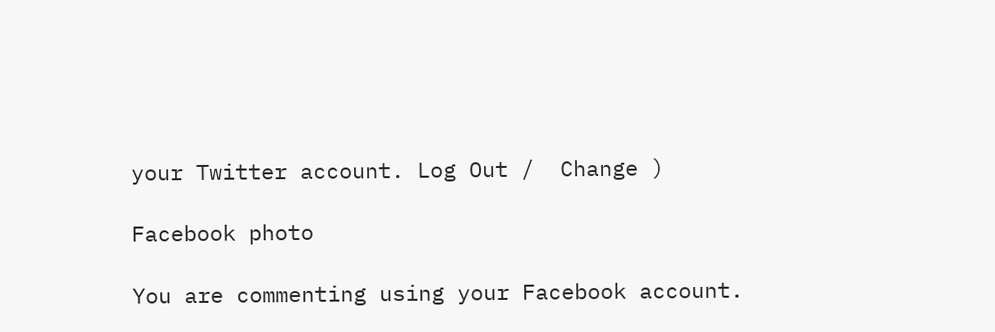your Twitter account. Log Out /  Change )

Facebook photo

You are commenting using your Facebook account.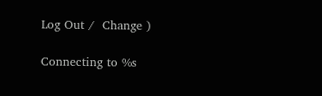Log Out /  Change )

Connecting to %s